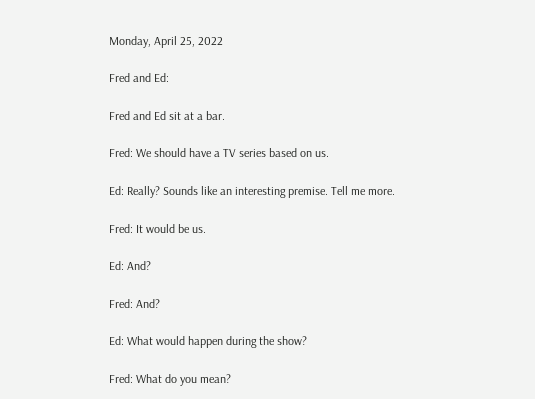Monday, April 25, 2022

Fred and Ed:

Fred and Ed sit at a bar.

Fred: We should have a TV series based on us.

Ed: Really? Sounds like an interesting premise. Tell me more.

Fred: It would be us.

Ed: And?

Fred: And?

Ed: What would happen during the show?

Fred: What do you mean?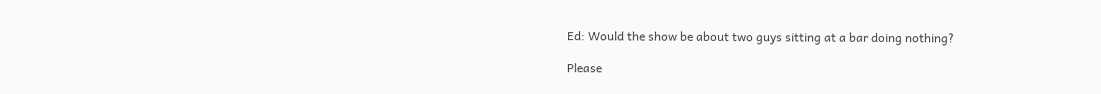Ed: Would the show be about two guys sitting at a bar doing nothing?

Please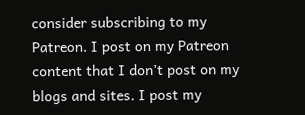consider subscribing to my Patreon. I post on my Patreon content that I don’t post on my blogs and sites. I post my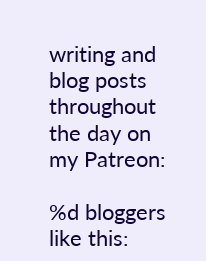writing and blog posts throughout the day on my Patreon:

%d bloggers like this: